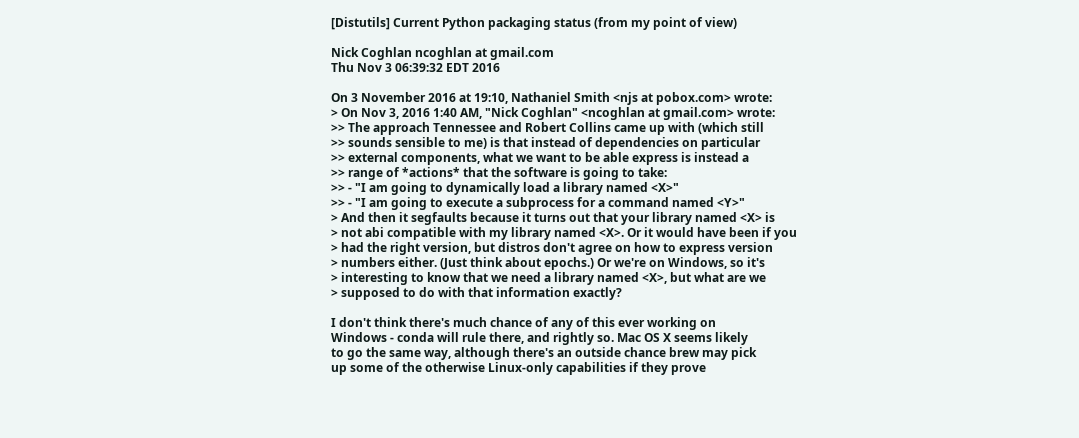[Distutils] Current Python packaging status (from my point of view)

Nick Coghlan ncoghlan at gmail.com
Thu Nov 3 06:39:32 EDT 2016

On 3 November 2016 at 19:10, Nathaniel Smith <njs at pobox.com> wrote:
> On Nov 3, 2016 1:40 AM, "Nick Coghlan" <ncoghlan at gmail.com> wrote:
>> The approach Tennessee and Robert Collins came up with (which still
>> sounds sensible to me) is that instead of dependencies on particular
>> external components, what we want to be able express is instead a
>> range of *actions* that the software is going to take:
>> - "I am going to dynamically load a library named <X>"
>> - "I am going to execute a subprocess for a command named <Y>"
> And then it segfaults because it turns out that your library named <X> is
> not abi compatible with my library named <X>. Or it would have been if you
> had the right version, but distros don't agree on how to express version
> numbers either. (Just think about epochs.) Or we're on Windows, so it's
> interesting to know that we need a library named <X>, but what are we
> supposed to do with that information exactly?

I don't think there's much chance of any of this ever working on
Windows - conda will rule there, and rightly so. Mac OS X seems likely
to go the same way, although there's an outside chance brew may pick
up some of the otherwise Linux-only capabilities if they prove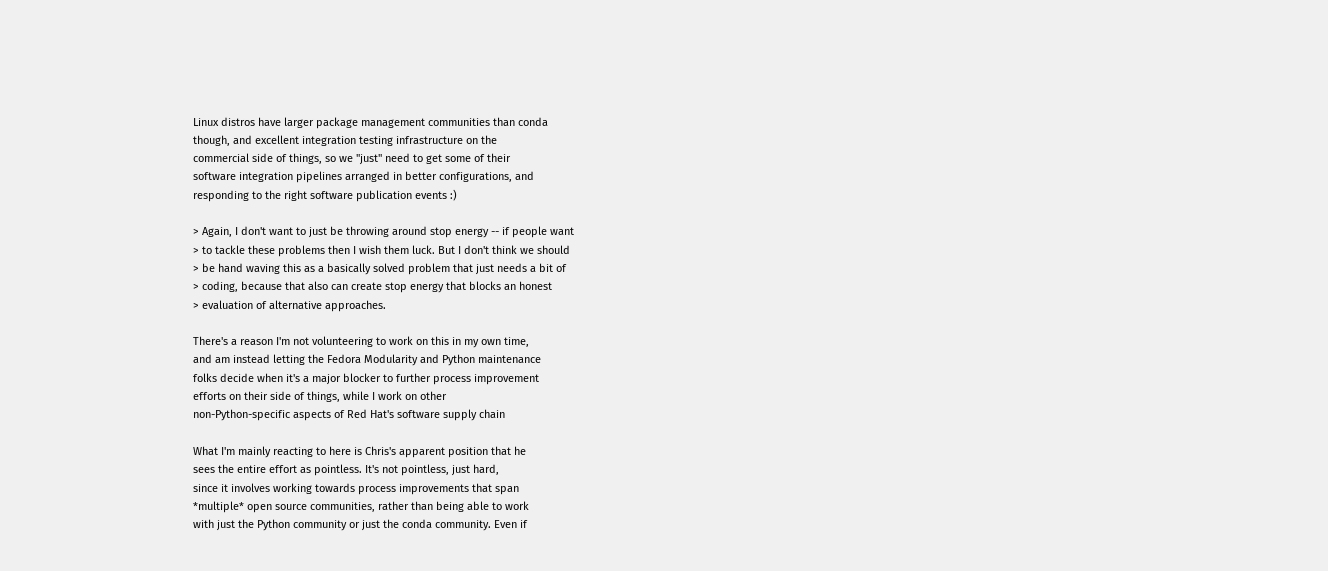Linux distros have larger package management communities than conda
though, and excellent integration testing infrastructure on the
commercial side of things, so we "just" need to get some of their
software integration pipelines arranged in better configurations, and
responding to the right software publication events :)

> Again, I don't want to just be throwing around stop energy -- if people want
> to tackle these problems then I wish them luck. But I don't think we should
> be hand waving this as a basically solved problem that just needs a bit of
> coding, because that also can create stop energy that blocks an honest
> evaluation of alternative approaches.

There's a reason I'm not volunteering to work on this in my own time,
and am instead letting the Fedora Modularity and Python maintenance
folks decide when it's a major blocker to further process improvement
efforts on their side of things, while I work on other
non-Python-specific aspects of Red Hat's software supply chain

What I'm mainly reacting to here is Chris's apparent position that he
sees the entire effort as pointless. It's not pointless, just hard,
since it involves working towards process improvements that span
*multiple* open source communities, rather than being able to work
with just the Python community or just the conda community. Even if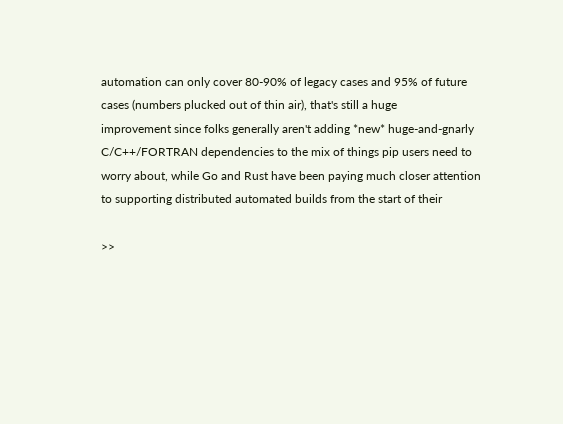automation can only cover 80-90% of legacy cases and 95% of future
cases (numbers plucked out of thin air), that's still a huge
improvement since folks generally aren't adding *new* huge-and-gnarly
C/C++/FORTRAN dependencies to the mix of things pip users need to
worry about, while Go and Rust have been paying much closer attention
to supporting distributed automated builds from the start of their

>>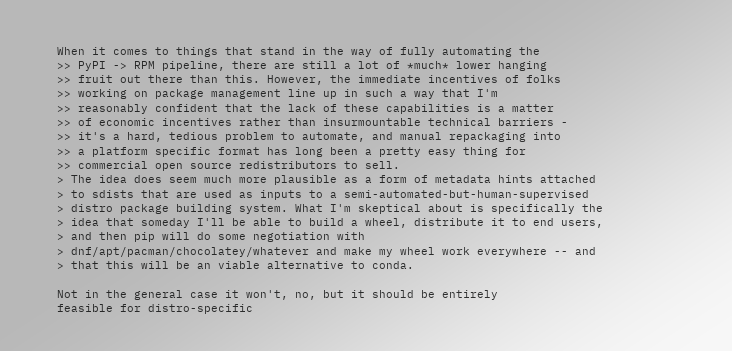When it comes to things that stand in the way of fully automating the
>> PyPI -> RPM pipeline, there are still a lot of *much* lower hanging
>> fruit out there than this. However, the immediate incentives of folks
>> working on package management line up in such a way that I'm
>> reasonably confident that the lack of these capabilities is a matter
>> of economic incentives rather than insurmountable technical barriers -
>> it's a hard, tedious problem to automate, and manual repackaging into
>> a platform specific format has long been a pretty easy thing for
>> commercial open source redistributors to sell.
> The idea does seem much more plausible as a form of metadata hints attached
> to sdists that are used as inputs to a semi-automated-but-human-supervised
> distro package building system. What I'm skeptical about is specifically the
> idea that someday I'll be able to build a wheel, distribute it to end users,
> and then pip will do some negotiation with
> dnf/apt/pacman/chocolatey/whatever and make my wheel work everywhere -- and
> that this will be an viable alternative to conda.

Not in the general case it won't, no, but it should be entirely
feasible for distro-specific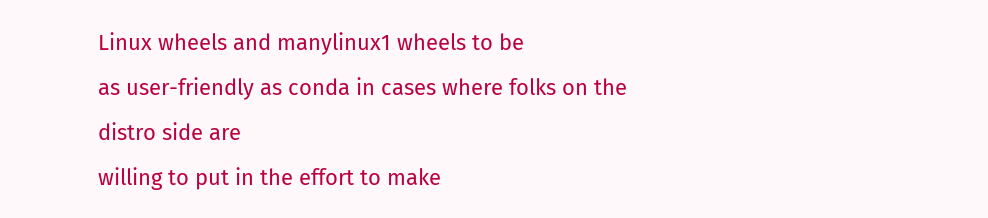Linux wheels and manylinux1 wheels to be
as user-friendly as conda in cases where folks on the distro side are
willing to put in the effort to make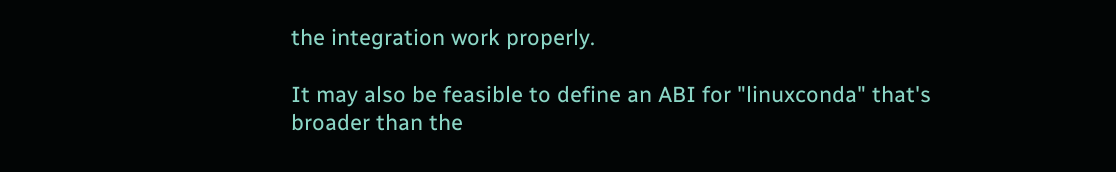the integration work properly.

It may also be feasible to define an ABI for "linuxconda" that's
broader than the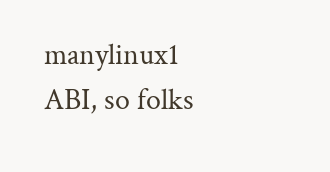manylinux1 ABI, so folks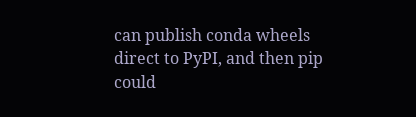can publish conda wheels
direct to PyPI, and then pip could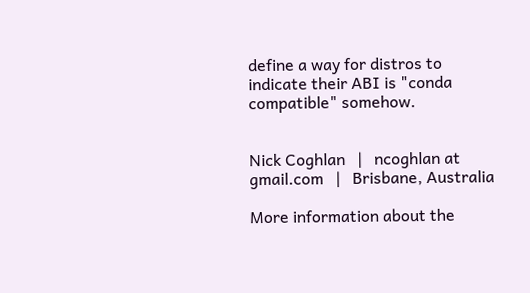define a way for distros to
indicate their ABI is "conda compatible" somehow.


Nick Coghlan   |   ncoghlan at gmail.com   |   Brisbane, Australia

More information about the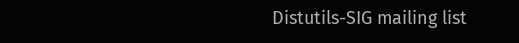Distutils-SIG mailing list